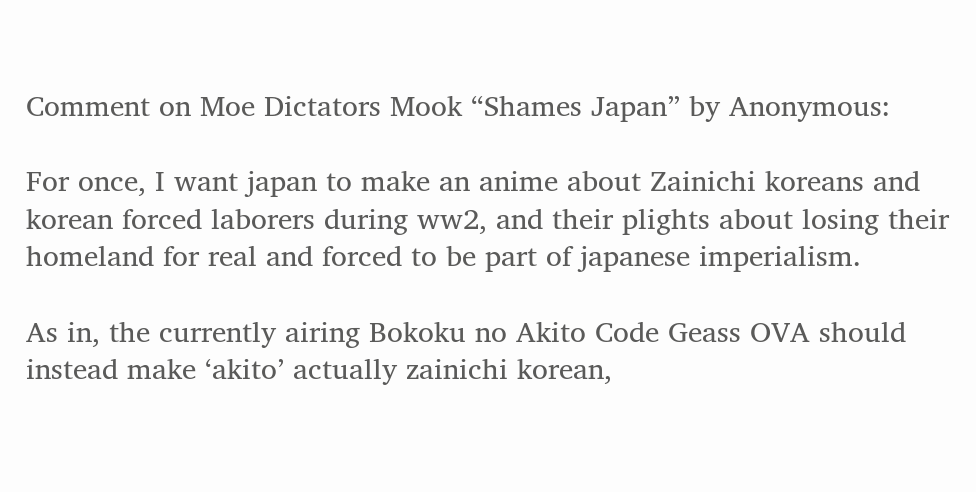Comment on Moe Dictators Mook “Shames Japan” by Anonymous:

For once, I want japan to make an anime about Zainichi koreans and korean forced laborers during ww2, and their plights about losing their homeland for real and forced to be part of japanese imperialism.

As in, the currently airing Bokoku no Akito Code Geass OVA should instead make ‘akito’ actually zainichi korean,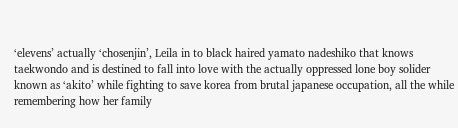‘elevens’ actually ‘chosenjin’, Leila in to black haired yamato nadeshiko that knows taekwondo and is destined to fall into love with the actually oppressed lone boy solider known as ‘akito’ while fighting to save korea from brutal japanese occupation, all the while remembering how her family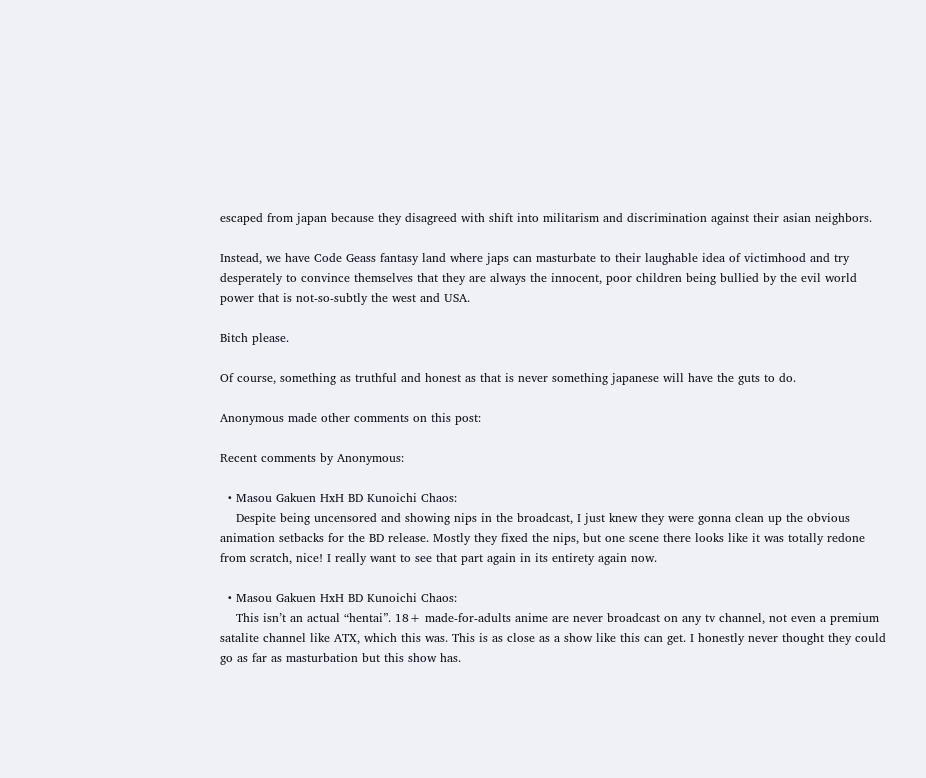escaped from japan because they disagreed with shift into militarism and discrimination against their asian neighbors.

Instead, we have Code Geass fantasy land where japs can masturbate to their laughable idea of victimhood and try desperately to convince themselves that they are always the innocent, poor children being bullied by the evil world power that is not-so-subtly the west and USA.

Bitch please.

Of course, something as truthful and honest as that is never something japanese will have the guts to do.

Anonymous made other comments on this post:

Recent comments by Anonymous:

  • Masou Gakuen HxH BD Kunoichi Chaos:
    Despite being uncensored and showing nips in the broadcast, I just knew they were gonna clean up the obvious animation setbacks for the BD release. Mostly they fixed the nips, but one scene there looks like it was totally redone from scratch, nice! I really want to see that part again in its entirety again now.

  • Masou Gakuen HxH BD Kunoichi Chaos:
    This isn’t an actual “hentai”. 18+ made-for-adults anime are never broadcast on any tv channel, not even a premium satalite channel like ATX, which this was. This is as close as a show like this can get. I honestly never thought they could go as far as masturbation but this show has.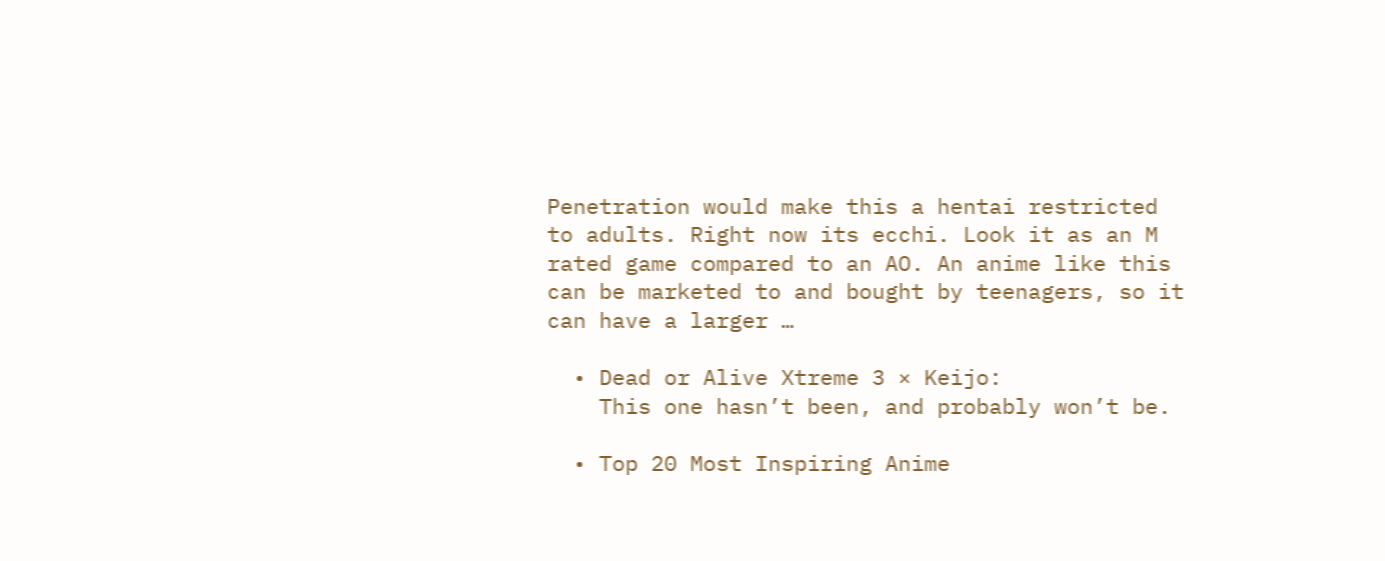Penetration would make this a hentai restricted to adults. Right now its ecchi. Look it as an M rated game compared to an AO. An anime like this can be marketed to and bought by teenagers, so it can have a larger …

  • Dead or Alive Xtreme 3 × Keijo:
    This one hasn’t been, and probably won’t be.

  • Top 20 Most Inspiring Anime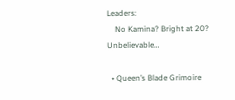Leaders:
    No Kamina? Bright at 20? Unbelievable…

  • Queen’s Blade Grimoire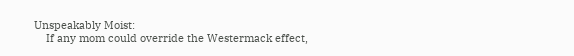Unspeakably Moist:
    If any mom could override the Westermack effect,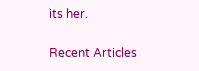its her.


Recent Articles